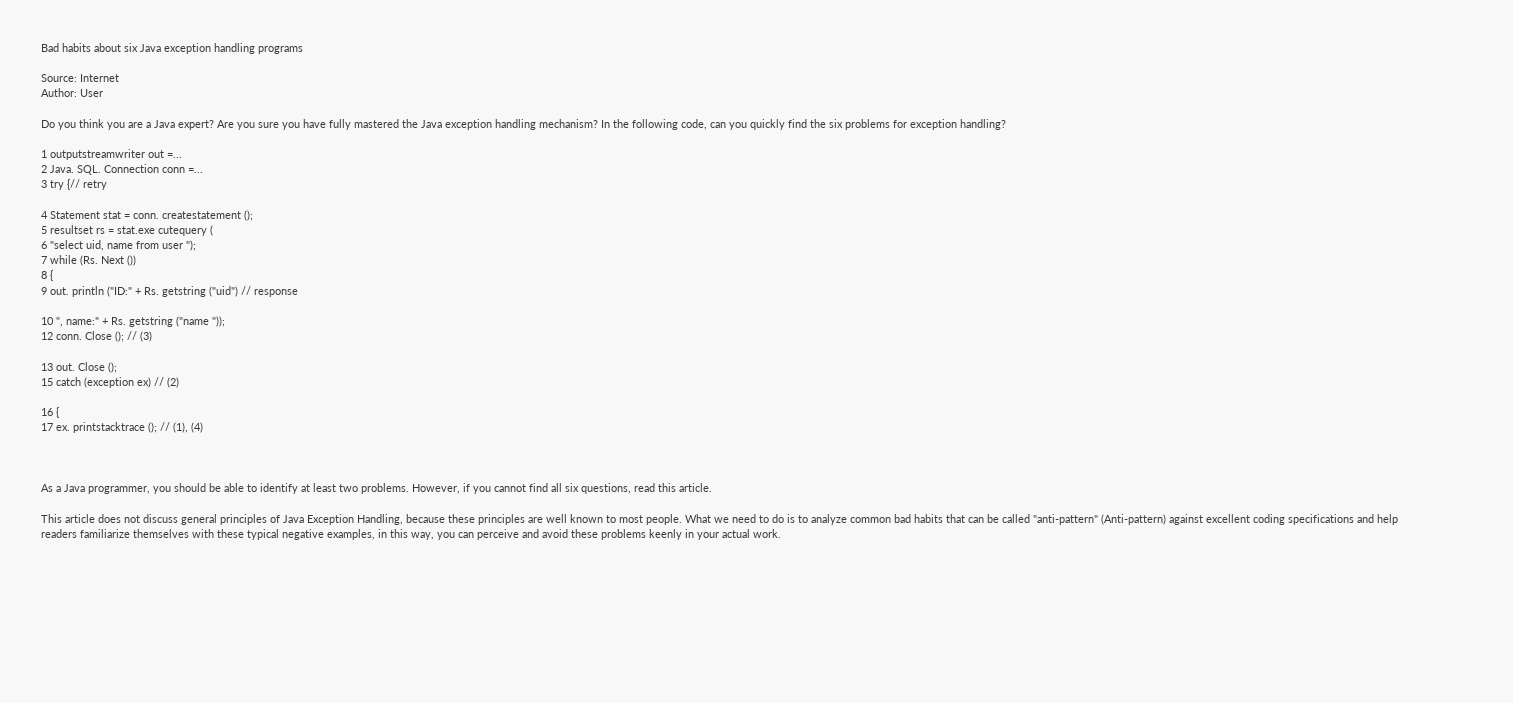Bad habits about six Java exception handling programs

Source: Internet
Author: User

Do you think you are a Java expert? Are you sure you have fully mastered the Java exception handling mechanism? In the following code, can you quickly find the six problems for exception handling?

1 outputstreamwriter out =...
2 Java. SQL. Connection conn =...
3 try {// retry

4 Statement stat = conn. createstatement ();
5 resultset rs = stat.exe cutequery (
6 "select uid, name from user ");
7 while (Rs. Next ())
8 {
9 out. println ("ID:" + Rs. getstring ("uid") // response

10 ", name:" + Rs. getstring ("name "));
12 conn. Close (); // (3)

13 out. Close ();
15 catch (exception ex) // (2)

16 {
17 ex. printstacktrace (); // (1), (4)



As a Java programmer, you should be able to identify at least two problems. However, if you cannot find all six questions, read this article.

This article does not discuss general principles of Java Exception Handling, because these principles are well known to most people. What we need to do is to analyze common bad habits that can be called "anti-pattern" (Anti-pattern) against excellent coding specifications and help readers familiarize themselves with these typical negative examples, in this way, you can perceive and avoid these problems keenly in your actual work.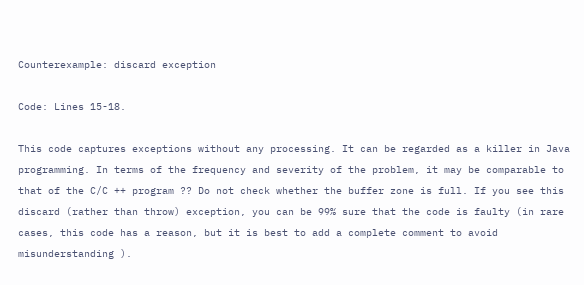Counterexample: discard exception

Code: Lines 15-18.

This code captures exceptions without any processing. It can be regarded as a killer in Java programming. In terms of the frequency and severity of the problem, it may be comparable to that of the C/C ++ program ?? Do not check whether the buffer zone is full. If you see this discard (rather than throw) exception, you can be 99% sure that the code is faulty (in rare cases, this code has a reason, but it is best to add a complete comment to avoid misunderstanding ).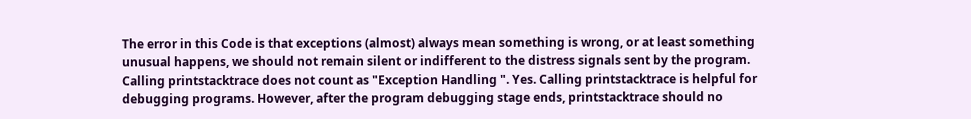The error in this Code is that exceptions (almost) always mean something is wrong, or at least something unusual happens, we should not remain silent or indifferent to the distress signals sent by the program. Calling printstacktrace does not count as "Exception Handling ". Yes. Calling printstacktrace is helpful for debugging programs. However, after the program debugging stage ends, printstacktrace should no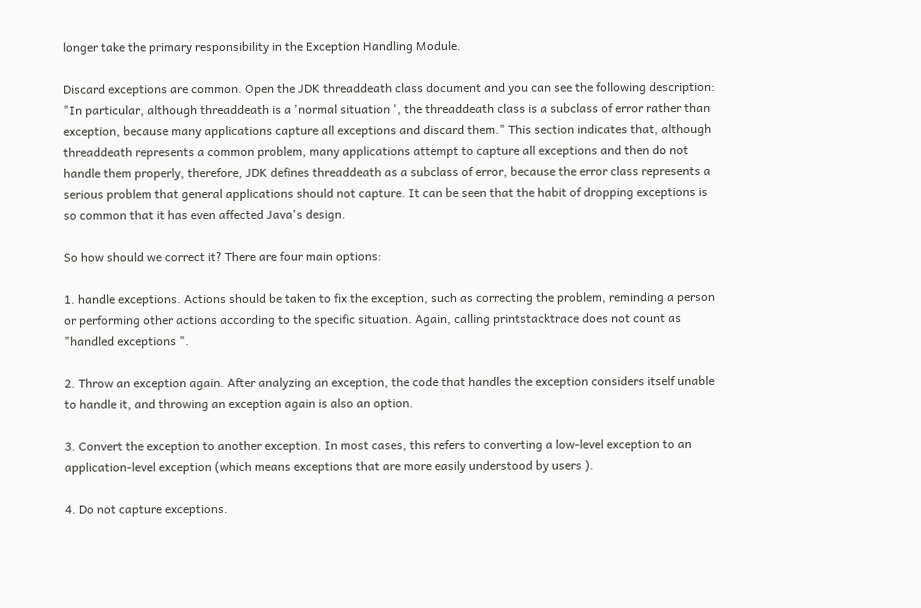longer take the primary responsibility in the Exception Handling Module.

Discard exceptions are common. Open the JDK threaddeath class document and you can see the following description: "In particular, although threaddeath is a 'normal situation ', the threaddeath class is a subclass of error rather than exception, because many applications capture all exceptions and discard them." This section indicates that, although threaddeath represents a common problem, many applications attempt to capture all exceptions and then do not handle them properly, therefore, JDK defines threaddeath as a subclass of error, because the error class represents a serious problem that general applications should not capture. It can be seen that the habit of dropping exceptions is so common that it has even affected Java's design.

So how should we correct it? There are four main options:

1. handle exceptions. Actions should be taken to fix the exception, such as correcting the problem, reminding a person or performing other actions according to the specific situation. Again, calling printstacktrace does not count as "handled exceptions ".

2. Throw an exception again. After analyzing an exception, the code that handles the exception considers itself unable to handle it, and throwing an exception again is also an option.

3. Convert the exception to another exception. In most cases, this refers to converting a low-level exception to an application-level exception (which means exceptions that are more easily understood by users ).

4. Do not capture exceptions.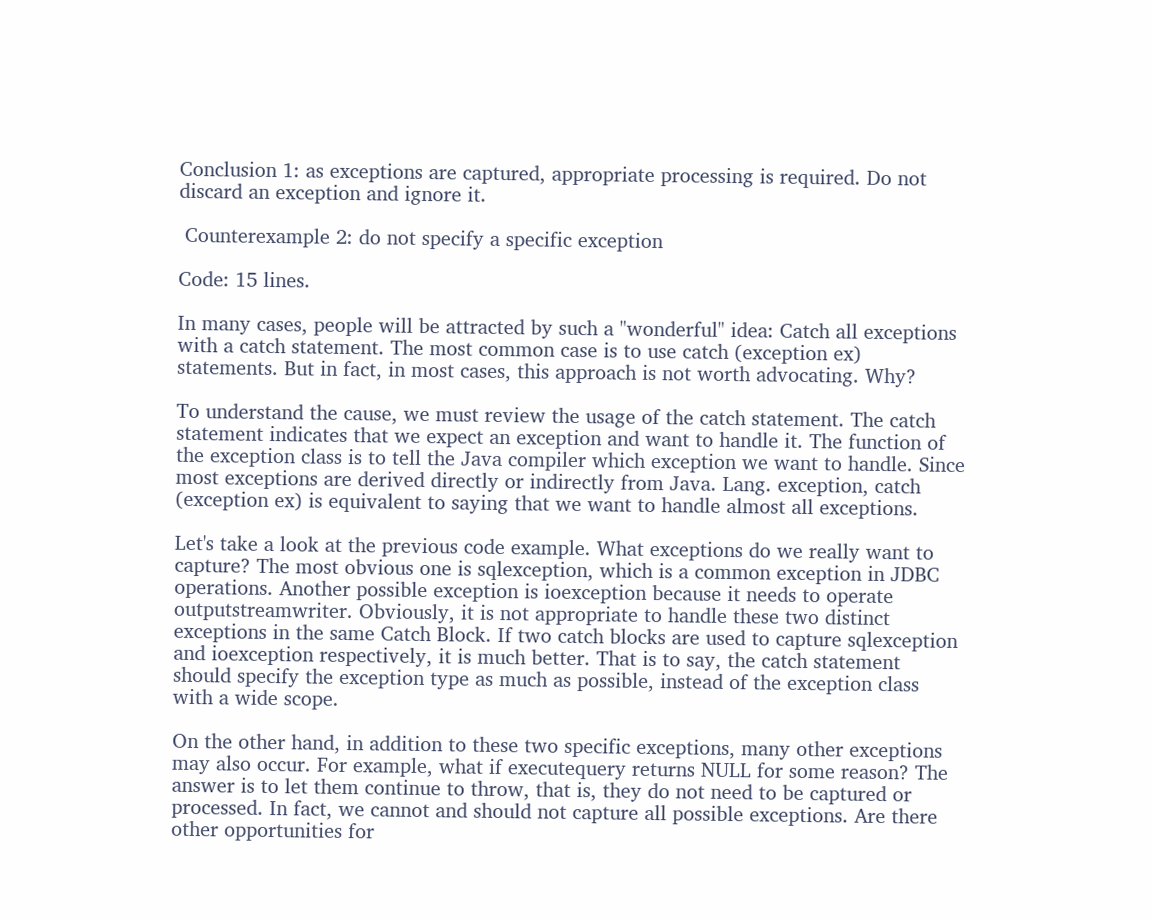Conclusion 1: as exceptions are captured, appropriate processing is required. Do not discard an exception and ignore it.

 Counterexample 2: do not specify a specific exception

Code: 15 lines.

In many cases, people will be attracted by such a "wonderful" idea: Catch all exceptions with a catch statement. The most common case is to use catch (exception ex) statements. But in fact, in most cases, this approach is not worth advocating. Why?

To understand the cause, we must review the usage of the catch statement. The catch statement indicates that we expect an exception and want to handle it. The function of the exception class is to tell the Java compiler which exception we want to handle. Since most exceptions are derived directly or indirectly from Java. Lang. exception, catch (exception ex) is equivalent to saying that we want to handle almost all exceptions.

Let's take a look at the previous code example. What exceptions do we really want to capture? The most obvious one is sqlexception, which is a common exception in JDBC operations. Another possible exception is ioexception because it needs to operate outputstreamwriter. Obviously, it is not appropriate to handle these two distinct exceptions in the same Catch Block. If two catch blocks are used to capture sqlexception and ioexception respectively, it is much better. That is to say, the catch statement should specify the exception type as much as possible, instead of the exception class with a wide scope.

On the other hand, in addition to these two specific exceptions, many other exceptions may also occur. For example, what if executequery returns NULL for some reason? The answer is to let them continue to throw, that is, they do not need to be captured or processed. In fact, we cannot and should not capture all possible exceptions. Are there other opportunities for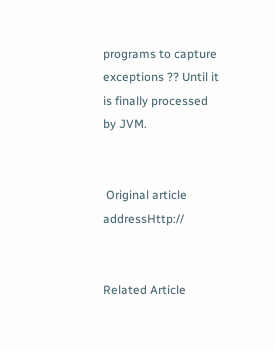programs to capture exceptions ?? Until it is finally processed by JVM.


 Original article addressHttp://


Related Article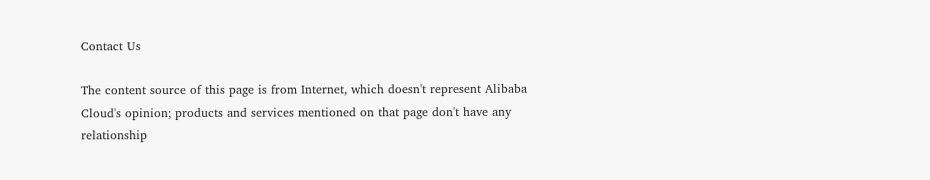Contact Us

The content source of this page is from Internet, which doesn't represent Alibaba Cloud's opinion; products and services mentioned on that page don't have any relationship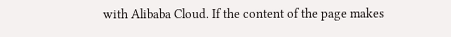with Alibaba Cloud. If the content of the page makes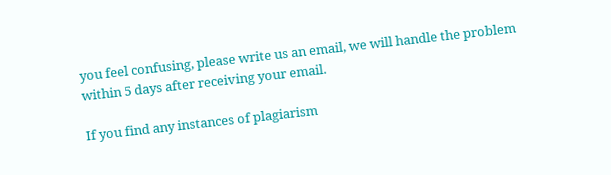you feel confusing, please write us an email, we will handle the problem within 5 days after receiving your email.

If you find any instances of plagiarism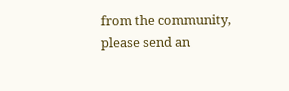from the community, please send an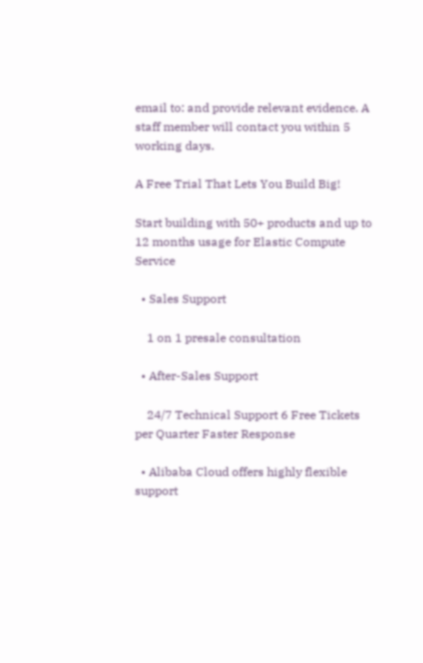email to: and provide relevant evidence. A staff member will contact you within 5 working days.

A Free Trial That Lets You Build Big!

Start building with 50+ products and up to 12 months usage for Elastic Compute Service

  • Sales Support

    1 on 1 presale consultation

  • After-Sales Support

    24/7 Technical Support 6 Free Tickets per Quarter Faster Response

  • Alibaba Cloud offers highly flexible support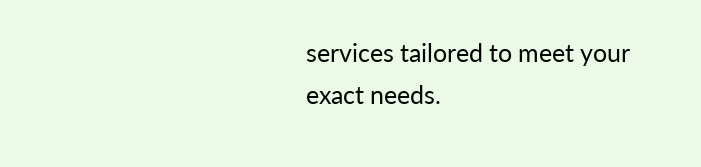services tailored to meet your exact needs.